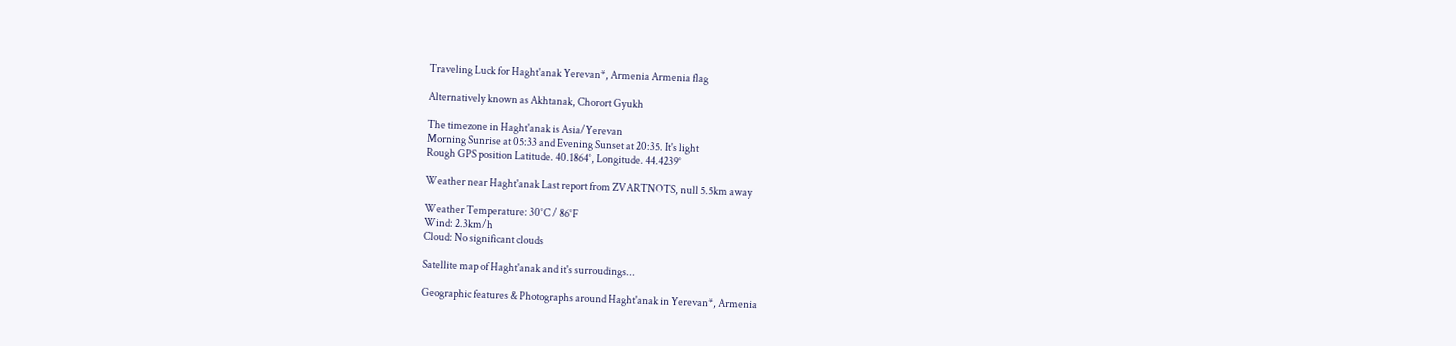Traveling Luck for Haght'anak Yerevan*, Armenia Armenia flag

Alternatively known as Akhtanak, Chorort Gyukh

The timezone in Haght'anak is Asia/Yerevan
Morning Sunrise at 05:33 and Evening Sunset at 20:35. It's light
Rough GPS position Latitude. 40.1864°, Longitude. 44.4239°

Weather near Haght'anak Last report from ZVARTNOTS, null 5.5km away

Weather Temperature: 30°C / 86°F
Wind: 2.3km/h
Cloud: No significant clouds

Satellite map of Haght'anak and it's surroudings...

Geographic features & Photographs around Haght'anak in Yerevan*, Armenia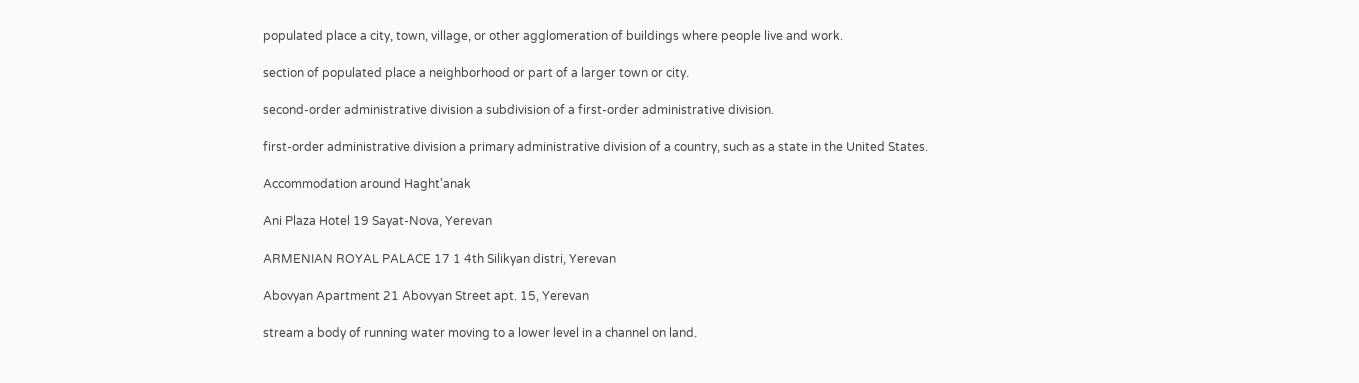populated place a city, town, village, or other agglomeration of buildings where people live and work.

section of populated place a neighborhood or part of a larger town or city.

second-order administrative division a subdivision of a first-order administrative division.

first-order administrative division a primary administrative division of a country, such as a state in the United States.

Accommodation around Haght'anak

Ani Plaza Hotel 19 Sayat-Nova, Yerevan

ARMENIAN ROYAL PALACE 17 1 4th Silikyan distri, Yerevan

Abovyan Apartment 21 Abovyan Street apt. 15, Yerevan

stream a body of running water moving to a lower level in a channel on land.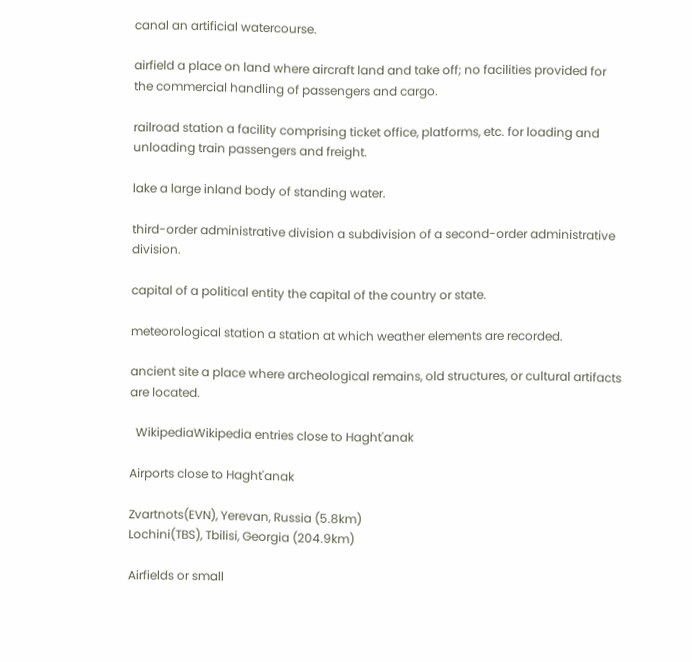canal an artificial watercourse.

airfield a place on land where aircraft land and take off; no facilities provided for the commercial handling of passengers and cargo.

railroad station a facility comprising ticket office, platforms, etc. for loading and unloading train passengers and freight.

lake a large inland body of standing water.

third-order administrative division a subdivision of a second-order administrative division.

capital of a political entity the capital of the country or state.

meteorological station a station at which weather elements are recorded.

ancient site a place where archeological remains, old structures, or cultural artifacts are located.

  WikipediaWikipedia entries close to Haght'anak

Airports close to Haght'anak

Zvartnots(EVN), Yerevan, Russia (5.8km)
Lochini(TBS), Tbilisi, Georgia (204.9km)

Airfields or small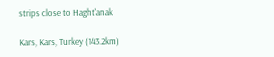strips close to Haght'anak

Kars, Kars, Turkey (143.2km)